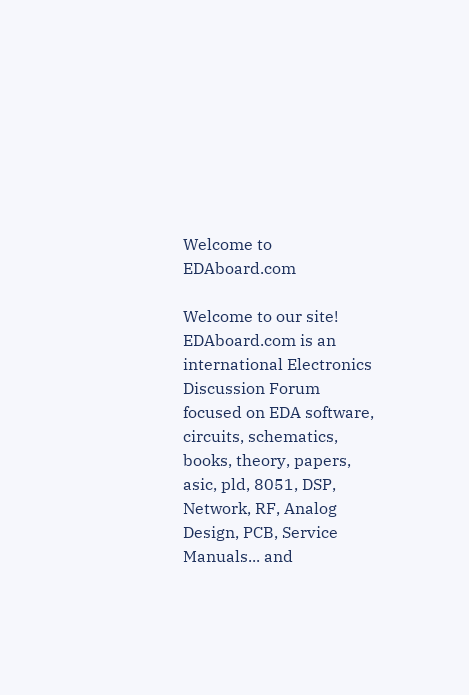Welcome to EDAboard.com

Welcome to our site! EDAboard.com is an international Electronics Discussion Forum focused on EDA software, circuits, schematics, books, theory, papers, asic, pld, 8051, DSP, Network, RF, Analog Design, PCB, Service Manuals... and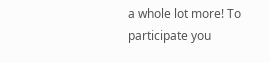a whole lot more! To participate you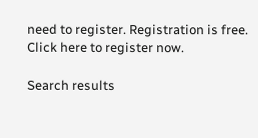need to register. Registration is free. Click here to register now.

Search results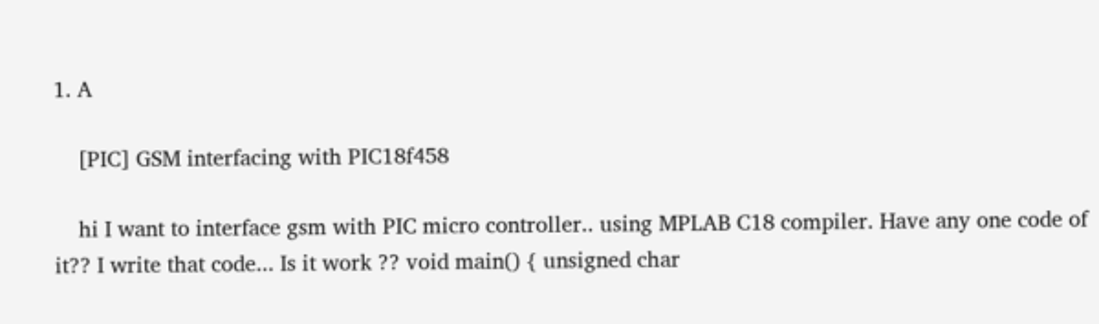1. A

    [PIC] GSM interfacing with PIC18f458

    hi I want to interface gsm with PIC micro controller.. using MPLAB C18 compiler. Have any one code of it?? I write that code... Is it work ?? void main() { unsigned char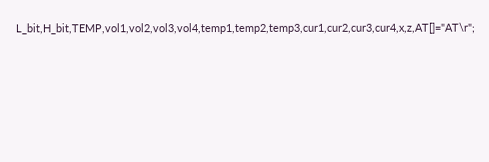L_bit,H_bit,TEMP,vol1,vol2,vol3,vol4,temp1,temp2,temp3,cur1,cur2,cur3,cur4,x,z,AT[]="AT\r";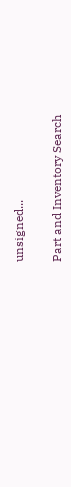unsigned...

Part and Inventory Search